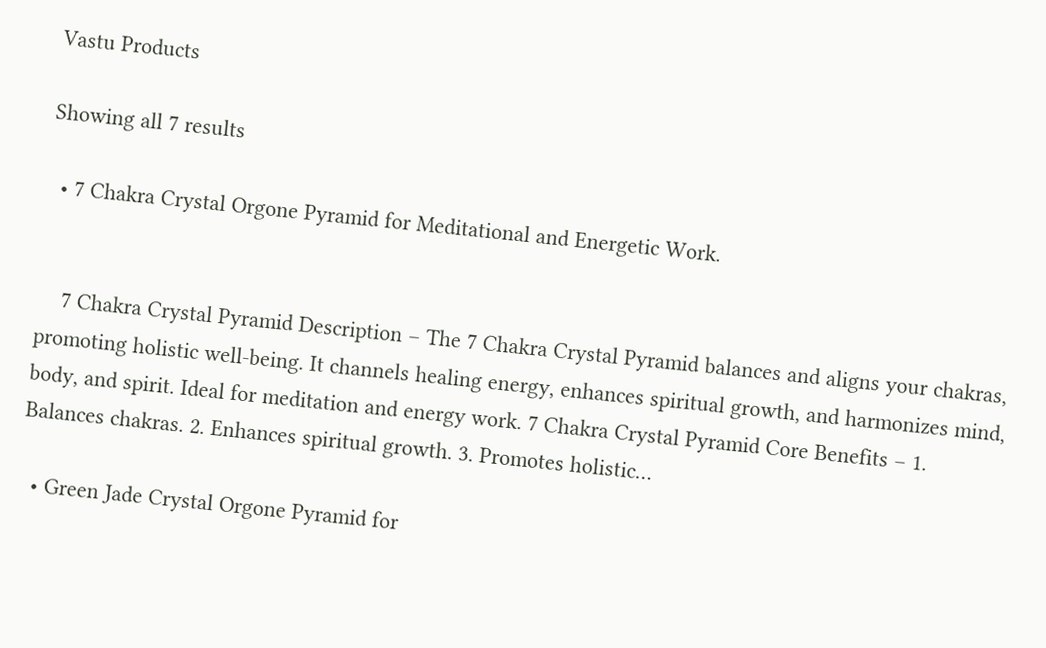Vastu Products

Showing all 7 results

  • 7 Chakra Crystal Orgone Pyramid for Meditational and Energetic Work.


    7 Chakra Crystal Pyramid Description – The 7 Chakra Crystal Pyramid balances and aligns your chakras, promoting holistic well-being. It channels healing energy, enhances spiritual growth, and harmonizes mind, body, and spirit. Ideal for meditation and energy work. 7 Chakra Crystal Pyramid Core Benefits – 1. Balances chakras. 2. Enhances spiritual growth. 3. Promotes holistic…

  • Green Jade Crystal Orgone Pyramid for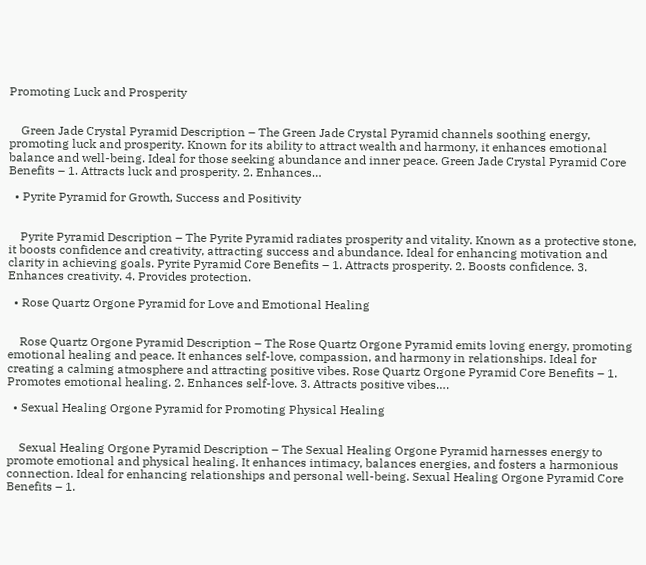Promoting Luck and Prosperity


    Green Jade Crystal Pyramid Description – The Green Jade Crystal Pyramid channels soothing energy, promoting luck and prosperity. Known for its ability to attract wealth and harmony, it enhances emotional balance and well-being. Ideal for those seeking abundance and inner peace. Green Jade Crystal Pyramid Core Benefits – 1. Attracts luck and prosperity. 2. Enhances…

  • Pyrite Pyramid for Growth, Success and Positivity


    Pyrite Pyramid Description – The Pyrite Pyramid radiates prosperity and vitality. Known as a protective stone, it boosts confidence and creativity, attracting success and abundance. Ideal for enhancing motivation and clarity in achieving goals. Pyrite Pyramid Core Benefits – 1. Attracts prosperity. 2. Boosts confidence. 3. Enhances creativity. 4. Provides protection.

  • Rose Quartz Orgone Pyramid for Love and Emotional Healing


    Rose Quartz Orgone Pyramid Description – The Rose Quartz Orgone Pyramid emits loving energy, promoting emotional healing and peace. It enhances self-love, compassion, and harmony in relationships. Ideal for creating a calming atmosphere and attracting positive vibes. Rose Quartz Orgone Pyramid Core Benefits – 1. Promotes emotional healing. 2. Enhances self-love. 3. Attracts positive vibes….

  • Sexual Healing Orgone Pyramid for Promoting Physical Healing


    Sexual Healing Orgone Pyramid Description – The Sexual Healing Orgone Pyramid harnesses energy to promote emotional and physical healing. It enhances intimacy, balances energies, and fosters a harmonious connection. Ideal for enhancing relationships and personal well-being. Sexual Healing Orgone Pyramid Core Benefits – 1.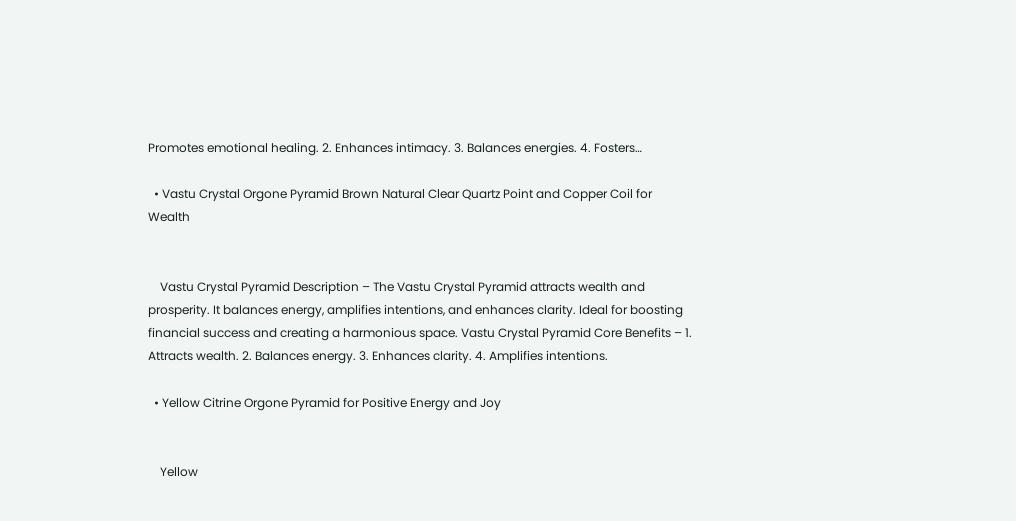Promotes emotional healing. 2. Enhances intimacy. 3. Balances energies. 4. Fosters…

  • Vastu Crystal Orgone Pyramid Brown Natural Clear Quartz Point and Copper Coil for Wealth


    Vastu Crystal Pyramid Description – The Vastu Crystal Pyramid attracts wealth and prosperity. It balances energy, amplifies intentions, and enhances clarity. Ideal for boosting financial success and creating a harmonious space. Vastu Crystal Pyramid Core Benefits – 1. Attracts wealth. 2. Balances energy. 3. Enhances clarity. 4. Amplifies intentions.

  • Yellow Citrine Orgone Pyramid for Positive Energy and Joy


    Yellow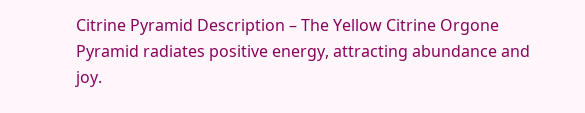Citrine Pyramid Description – The Yellow Citrine Orgone Pyramid radiates positive energy, attracting abundance and joy.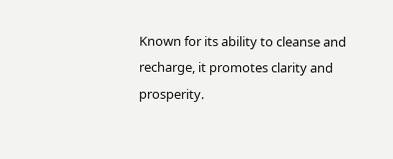Known for its ability to cleanse and recharge, it promotes clarity and prosperity.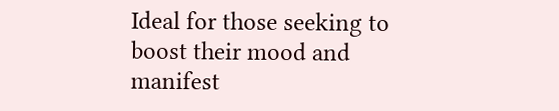Ideal for those seeking to boost their mood and manifest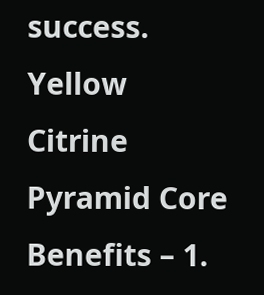success. Yellow Citrine Pyramid Core Benefits – 1.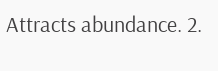Attracts abundance. 2.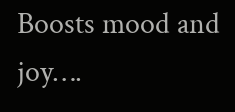Boosts mood and joy….